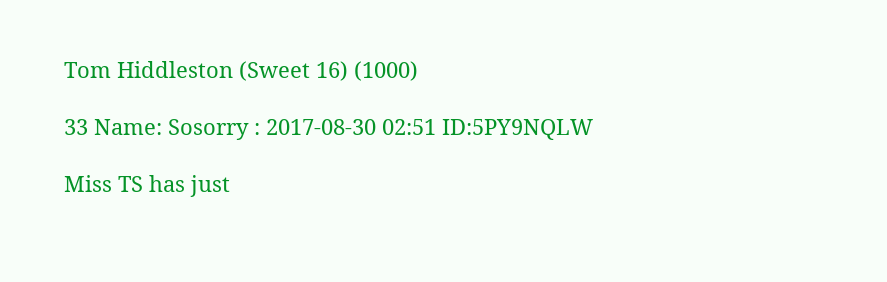Tom Hiddleston (Sweet 16) (1000)

33 Name: Sosorry : 2017-08-30 02:51 ID:5PY9NQLW

Miss TS has just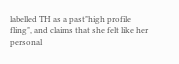labelled TH as a past"high profile fling", and claims that she felt like her personal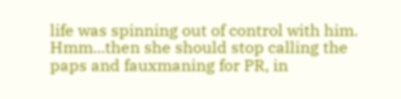life was spinning out of control with him. Hmm...then she should stop calling the paps and fauxmaning for PR, in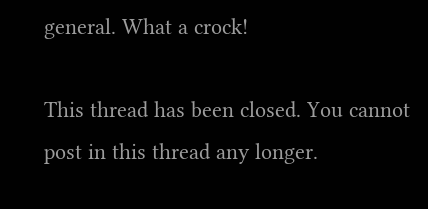general. What a crock!

This thread has been closed. You cannot post in this thread any longer.